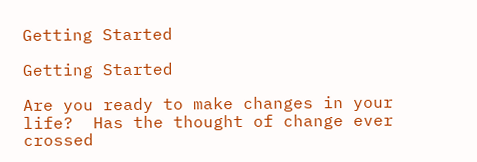Getting Started

Getting Started

Are you ready to make changes in your life?  Has the thought of change ever crossed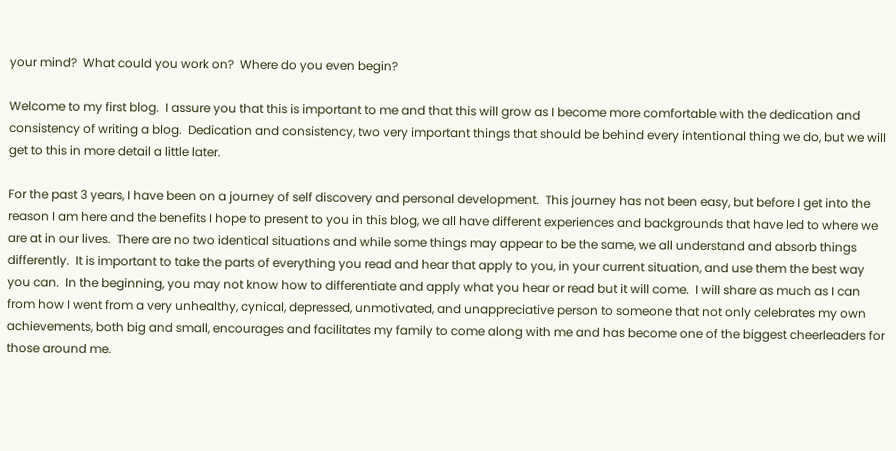your mind?  What could you work on?  Where do you even begin?

Welcome to my first blog.  I assure you that this is important to me and that this will grow as I become more comfortable with the dedication and consistency of writing a blog.  Dedication and consistency, two very important things that should be behind every intentional thing we do, but we will get to this in more detail a little later.

For the past 3 years, I have been on a journey of self discovery and personal development.  This journey has not been easy, but before I get into the reason I am here and the benefits I hope to present to you in this blog, we all have different experiences and backgrounds that have led to where we are at in our lives.  There are no two identical situations and while some things may appear to be the same, we all understand and absorb things differently.  It is important to take the parts of everything you read and hear that apply to you, in your current situation, and use them the best way you can.  In the beginning, you may not know how to differentiate and apply what you hear or read but it will come.  I will share as much as I can from how I went from a very unhealthy, cynical, depressed, unmotivated, and unappreciative person to someone that not only celebrates my own achievements, both big and small, encourages and facilitates my family to come along with me and has become one of the biggest cheerleaders for those around me.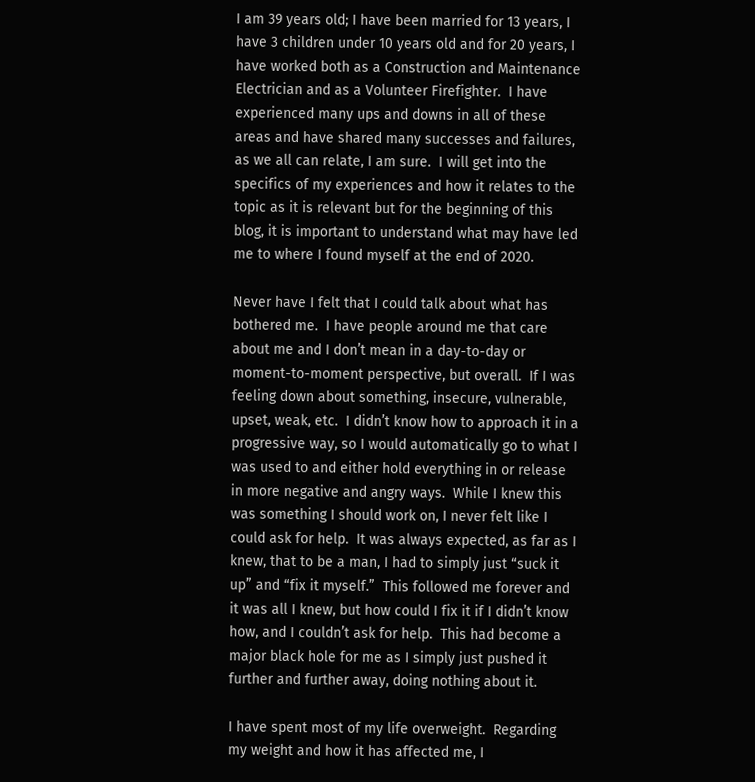I am 39 years old; I have been married for 13 years, I have 3 children under 10 years old and for 20 years, I have worked both as a Construction and Maintenance Electrician and as a Volunteer Firefighter.  I have experienced many ups and downs in all of these areas and have shared many successes and failures, as we all can relate, I am sure.  I will get into the specifics of my experiences and how it relates to the topic as it is relevant but for the beginning of this blog, it is important to understand what may have led me to where I found myself at the end of 2020.

Never have I felt that I could talk about what has bothered me.  I have people around me that care about me and I don’t mean in a day-to-day or moment-to-moment perspective, but overall.  If I was feeling down about something, insecure, vulnerable, upset, weak, etc.  I didn’t know how to approach it in a progressive way, so I would automatically go to what I was used to and either hold everything in or release in more negative and angry ways.  While I knew this was something I should work on, I never felt like I could ask for help.  It was always expected, as far as I knew, that to be a man, I had to simply just “suck it up” and “fix it myself.”  This followed me forever and it was all I knew, but how could I fix it if I didn’t know how, and I couldn’t ask for help.  This had become a major black hole for me as I simply just pushed it further and further away, doing nothing about it.

I have spent most of my life overweight.  Regarding my weight and how it has affected me, I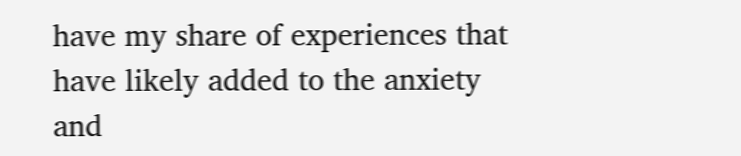have my share of experiences that have likely added to the anxiety and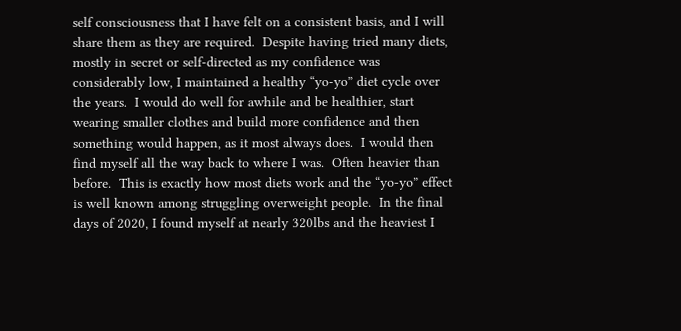self consciousness that I have felt on a consistent basis, and I will share them as they are required.  Despite having tried many diets, mostly in secret or self-directed as my confidence was considerably low, I maintained a healthy “yo-yo” diet cycle over the years.  I would do well for awhile and be healthier, start wearing smaller clothes and build more confidence and then something would happen, as it most always does.  I would then find myself all the way back to where I was.  Often heavier than before.  This is exactly how most diets work and the “yo-yo” effect is well known among struggling overweight people.  In the final days of 2020, I found myself at nearly 320lbs and the heaviest I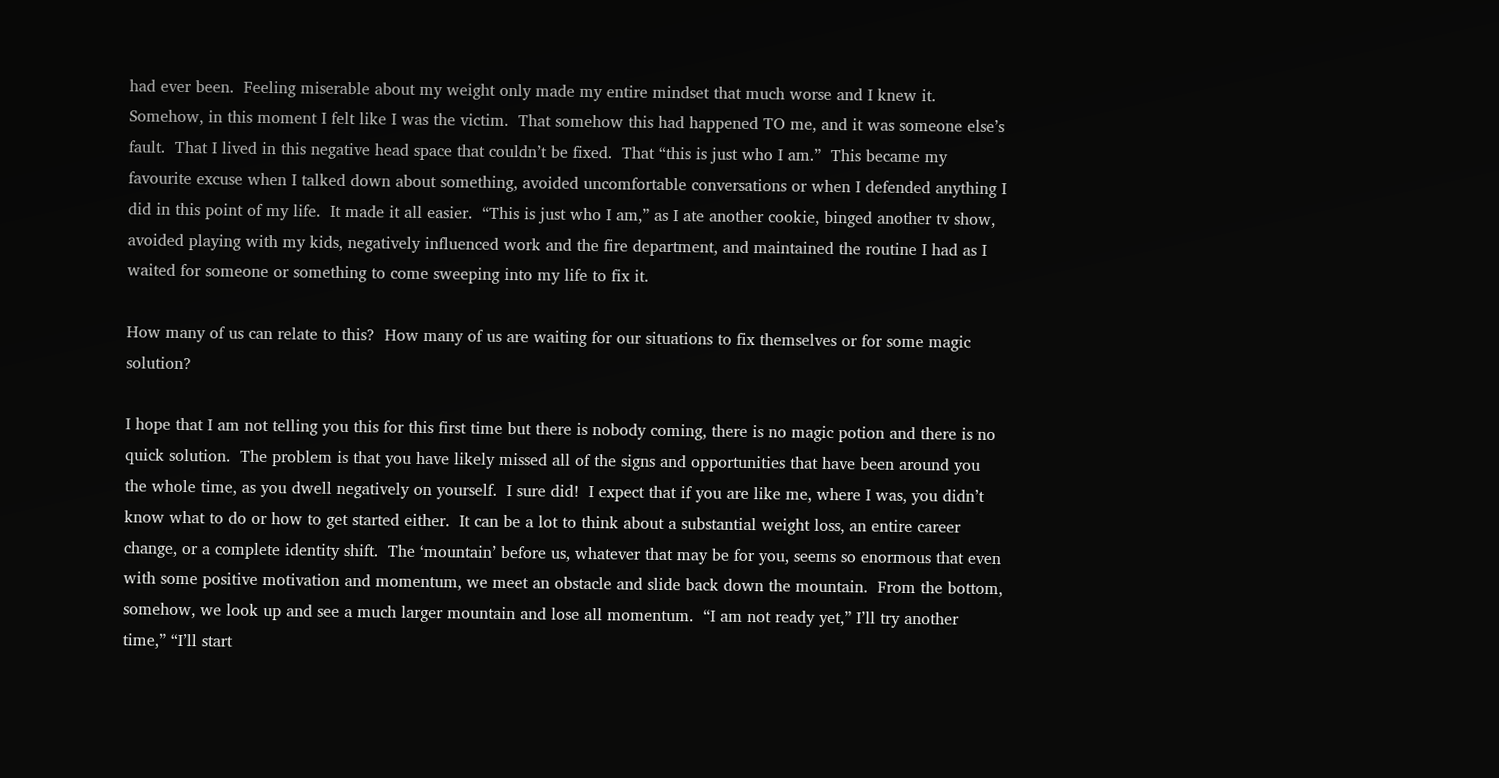had ever been.  Feeling miserable about my weight only made my entire mindset that much worse and I knew it.  Somehow, in this moment I felt like I was the victim.  That somehow this had happened TO me, and it was someone else’s fault.  That I lived in this negative head space that couldn’t be fixed.  That “this is just who I am.”  This became my favourite excuse when I talked down about something, avoided uncomfortable conversations or when I defended anything I did in this point of my life.  It made it all easier.  “This is just who I am,” as I ate another cookie, binged another tv show, avoided playing with my kids, negatively influenced work and the fire department, and maintained the routine I had as I waited for someone or something to come sweeping into my life to fix it.

How many of us can relate to this?  How many of us are waiting for our situations to fix themselves or for some magic solution?

I hope that I am not telling you this for this first time but there is nobody coming, there is no magic potion and there is no quick solution.  The problem is that you have likely missed all of the signs and opportunities that have been around you the whole time, as you dwell negatively on yourself.  I sure did!  I expect that if you are like me, where I was, you didn’t know what to do or how to get started either.  It can be a lot to think about a substantial weight loss, an entire career change, or a complete identity shift.  The ‘mountain’ before us, whatever that may be for you, seems so enormous that even with some positive motivation and momentum, we meet an obstacle and slide back down the mountain.  From the bottom, somehow, we look up and see a much larger mountain and lose all momentum.  “I am not ready yet,” I’ll try another time,” “I’ll start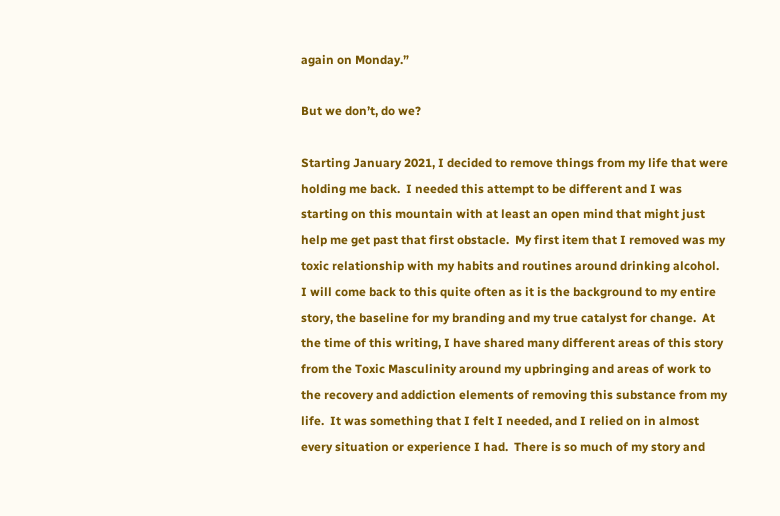again on Monday.”

But we don’t, do we?

Starting January 2021, I decided to remove things from my life that were holding me back.  I needed this attempt to be different and I was starting on this mountain with at least an open mind that might just help me get past that first obstacle.  My first item that I removed was my toxic relationship with my habits and routines around drinking alcohol.  I will come back to this quite often as it is the background to my entire story, the baseline for my branding and my true catalyst for change.  At the time of this writing, I have shared many different areas of this story from the Toxic Masculinity around my upbringing and areas of work to the recovery and addiction elements of removing this substance from my life.  It was something that I felt I needed, and I relied on in almost every situation or experience I had.  There is so much of my story and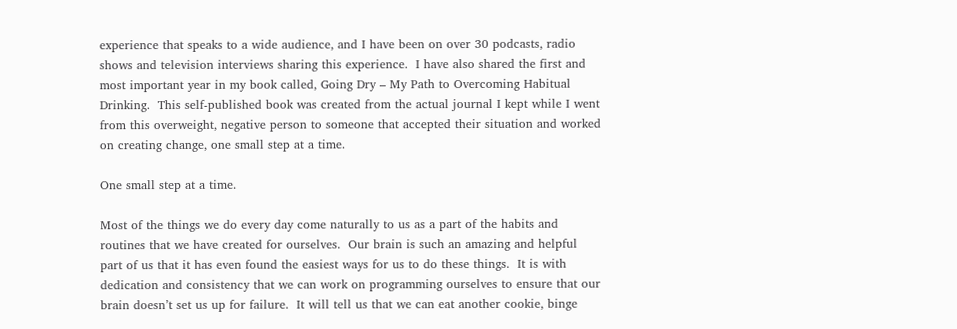experience that speaks to a wide audience, and I have been on over 30 podcasts, radio shows and television interviews sharing this experience.  I have also shared the first and most important year in my book called, Going Dry – My Path to Overcoming Habitual Drinking.  This self-published book was created from the actual journal I kept while I went from this overweight, negative person to someone that accepted their situation and worked on creating change, one small step at a time.

One small step at a time.

Most of the things we do every day come naturally to us as a part of the habits and routines that we have created for ourselves.  Our brain is such an amazing and helpful part of us that it has even found the easiest ways for us to do these things.  It is with dedication and consistency that we can work on programming ourselves to ensure that our brain doesn’t set us up for failure.  It will tell us that we can eat another cookie, binge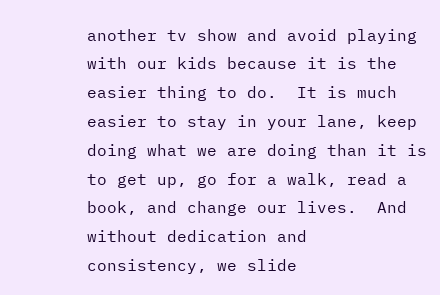another tv show and avoid playing with our kids because it is the easier thing to do.  It is much easier to stay in your lane, keep doing what we are doing than it is to get up, go for a walk, read a book, and change our lives.  And without dedication and consistency, we slide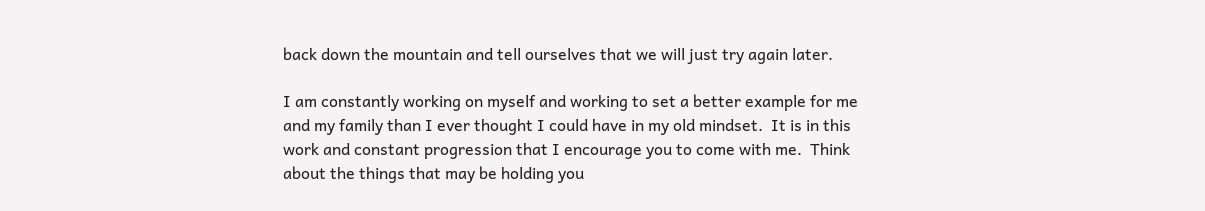back down the mountain and tell ourselves that we will just try again later.

I am constantly working on myself and working to set a better example for me and my family than I ever thought I could have in my old mindset.  It is in this work and constant progression that I encourage you to come with me.  Think about the things that may be holding you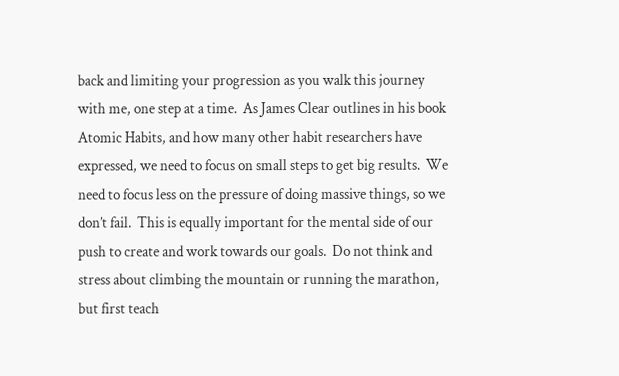back and limiting your progression as you walk this journey with me, one step at a time.  As James Clear outlines in his book Atomic Habits, and how many other habit researchers have expressed, we need to focus on small steps to get big results.  We need to focus less on the pressure of doing massive things, so we don’t fail.  This is equally important for the mental side of our push to create and work towards our goals.  Do not think and stress about climbing the mountain or running the marathon, but first teach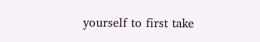yourself to first take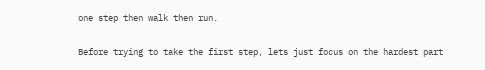one step then walk then run.

Before trying to take the first step, lets just focus on the hardest part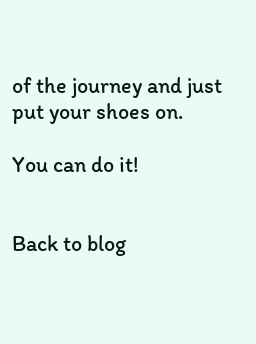of the journey and just put your shoes on.

You can do it!


Back to blog